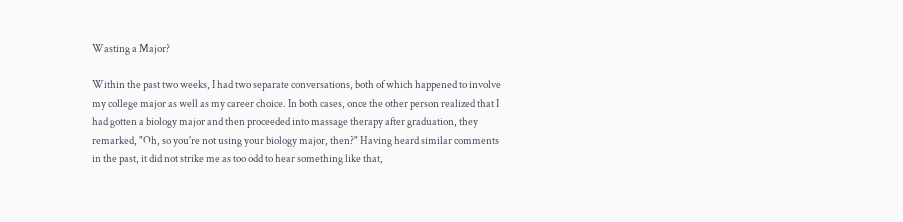Wasting a Major?

Within the past two weeks, I had two separate conversations, both of which happened to involve my college major as well as my career choice. In both cases, once the other person realized that I had gotten a biology major and then proceeded into massage therapy after graduation, they remarked, "Oh, so you're not using your biology major, then?" Having heard similar comments in the past, it did not strike me as too odd to hear something like that,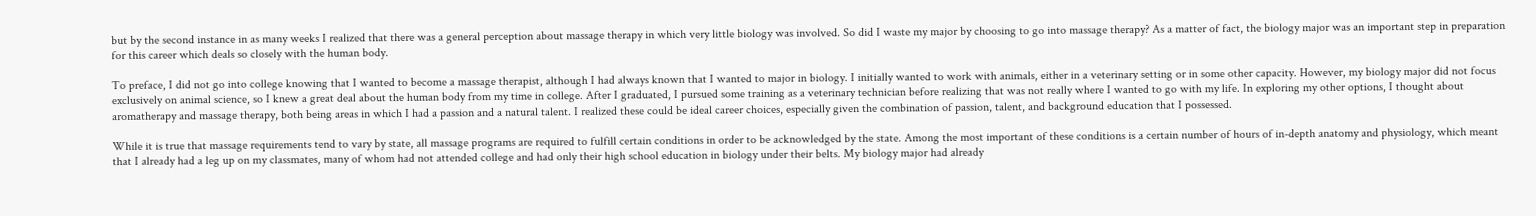but by the second instance in as many weeks I realized that there was a general perception about massage therapy in which very little biology was involved. So did I waste my major by choosing to go into massage therapy? As a matter of fact, the biology major was an important step in preparation for this career which deals so closely with the human body.

To preface, I did not go into college knowing that I wanted to become a massage therapist, although I had always known that I wanted to major in biology. I initially wanted to work with animals, either in a veterinary setting or in some other capacity. However, my biology major did not focus exclusively on animal science, so I knew a great deal about the human body from my time in college. After I graduated, I pursued some training as a veterinary technician before realizing that was not really where I wanted to go with my life. In exploring my other options, I thought about aromatherapy and massage therapy, both being areas in which I had a passion and a natural talent. I realized these could be ideal career choices, especially given the combination of passion, talent, and background education that I possessed.

While it is true that massage requirements tend to vary by state, all massage programs are required to fulfill certain conditions in order to be acknowledged by the state. Among the most important of these conditions is a certain number of hours of in-depth anatomy and physiology, which meant that I already had a leg up on my classmates, many of whom had not attended college and had only their high school education in biology under their belts. My biology major had already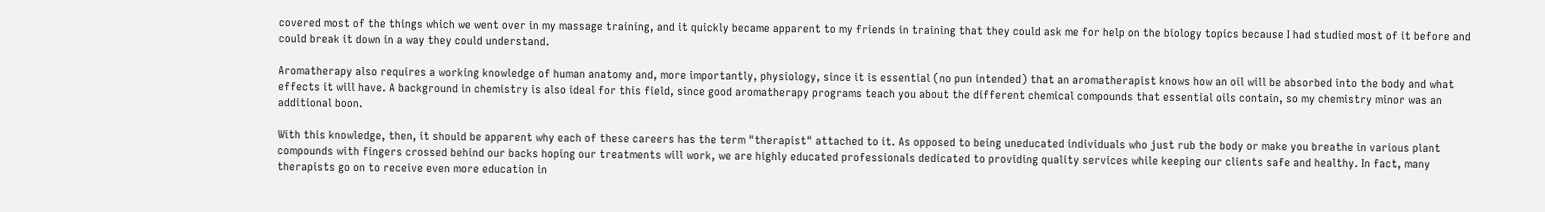covered most of the things which we went over in my massage training, and it quickly became apparent to my friends in training that they could ask me for help on the biology topics because I had studied most of it before and could break it down in a way they could understand.

Aromatherapy also requires a working knowledge of human anatomy and, more importantly, physiology, since it is essential (no pun intended) that an aromatherapist knows how an oil will be absorbed into the body and what effects it will have. A background in chemistry is also ideal for this field, since good aromatherapy programs teach you about the different chemical compounds that essential oils contain, so my chemistry minor was an additional boon.

With this knowledge, then, it should be apparent why each of these careers has the term "therapist" attached to it. As opposed to being uneducated individuals who just rub the body or make you breathe in various plant compounds with fingers crossed behind our backs hoping our treatments will work, we are highly educated professionals dedicated to providing quality services while keeping our clients safe and healthy. In fact, many therapists go on to receive even more education in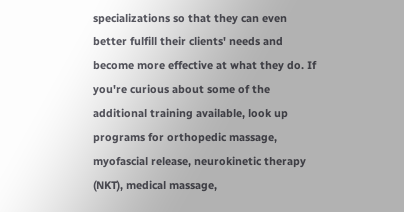specializations so that they can even better fulfill their clients' needs and become more effective at what they do. If you're curious about some of the additional training available, look up programs for orthopedic massage, myofascial release, neurokinetic therapy (NKT), medical massage,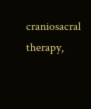craniosacral therapy,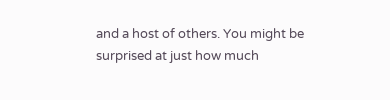and a host of others. You might be surprised at just how much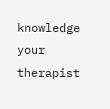knowledge your therapist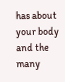has about your body and the many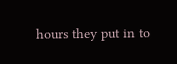hours they put in to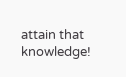attain that knowledge!